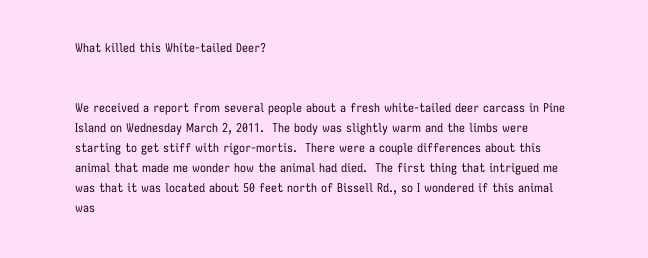What killed this White-tailed Deer?


We received a report from several people about a fresh white-tailed deer carcass in Pine Island on Wednesday March 2, 2011.  The body was slightly warm and the limbs were starting to get stiff with rigor-mortis.  There were a couple differences about this animal that made me wonder how the animal had died.  The first thing that intrigued me was that it was located about 50 feet north of Bissell Rd., so I wondered if this animal was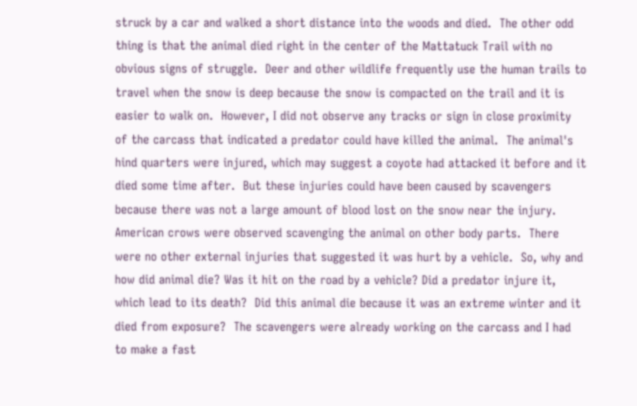struck by a car and walked a short distance into the woods and died.  The other odd thing is that the animal died right in the center of the Mattatuck Trail with no obvious signs of struggle.  Deer and other wildlife frequently use the human trails to travel when the snow is deep because the snow is compacted on the trail and it is easier to walk on.  However, I did not observe any tracks or sign in close proximity of the carcass that indicated a predator could have killed the animal.  The animal's hind quarters were injured, which may suggest a coyote had attacked it before and it died some time after.  But these injuries could have been caused by scavengers because there was not a large amount of blood lost on the snow near the injury.  American crows were observed scavenging the animal on other body parts.  There were no other external injuries that suggested it was hurt by a vehicle.  So, why and how did animal die? Was it hit on the road by a vehicle? Did a predator injure it, which lead to its death?  Did this animal die because it was an extreme winter and it died from exposure?  The scavengers were already working on the carcass and I had to make a fast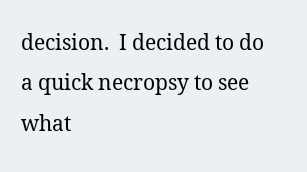decision.  I decided to do a quick necropsy to see what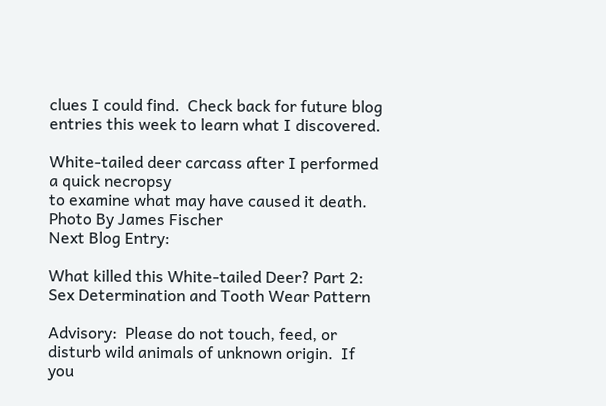clues I could find.  Check back for future blog entries this week to learn what I discovered.

White-tailed deer carcass after I performed a quick necropsy
to examine what may have caused it death.
Photo By James Fischer
Next Blog Entry:

What killed this White-tailed Deer? Part 2: Sex Determination and Tooth Wear Pattern

Advisory:  Please do not touch, feed, or disturb wild animals of unknown origin.  If you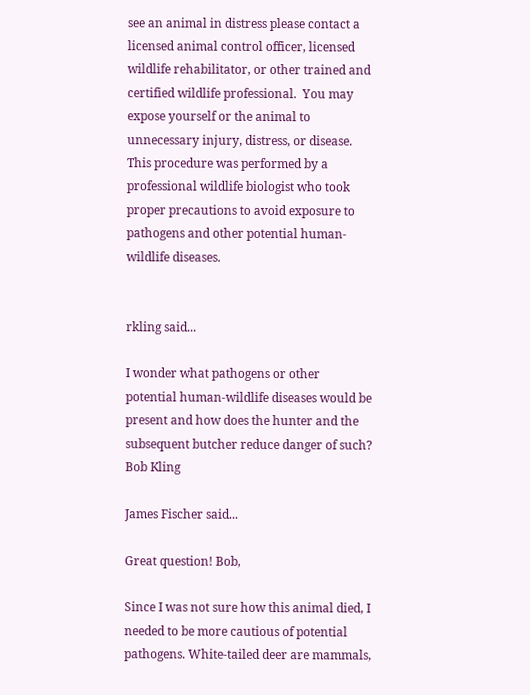see an animal in distress please contact a licensed animal control officer, licensed wildlife rehabilitator, or other trained and certified wildlife professional.  You may expose yourself or the animal to unnecessary injury, distress, or disease.  This procedure was performed by a professional wildlife biologist who took proper precautions to avoid exposure to pathogens and other potential human-wildlife diseases.


rkling said...

I wonder what pathogens or other potential human-wildlife diseases would be present and how does the hunter and the subsequent butcher reduce danger of such?
Bob Kling

James Fischer said...

Great question! Bob,

Since I was not sure how this animal died, I needed to be more cautious of potential pathogens. White-tailed deer are mammals,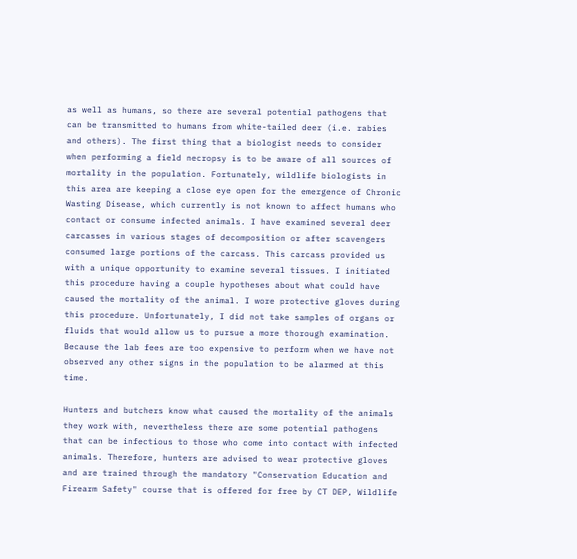as well as humans, so there are several potential pathogens that can be transmitted to humans from white-tailed deer (i.e. rabies and others). The first thing that a biologist needs to consider when performing a field necropsy is to be aware of all sources of mortality in the population. Fortunately, wildlife biologists in this area are keeping a close eye open for the emergence of Chronic Wasting Disease, which currently is not known to affect humans who contact or consume infected animals. I have examined several deer carcasses in various stages of decomposition or after scavengers consumed large portions of the carcass. This carcass provided us with a unique opportunity to examine several tissues. I initiated this procedure having a couple hypotheses about what could have caused the mortality of the animal. I wore protective gloves during this procedure. Unfortunately, I did not take samples of organs or fluids that would allow us to pursue a more thorough examination. Because the lab fees are too expensive to perform when we have not observed any other signs in the population to be alarmed at this time.

Hunters and butchers know what caused the mortality of the animals they work with, nevertheless there are some potential pathogens that can be infectious to those who come into contact with infected animals. Therefore, hunters are advised to wear protective gloves and are trained through the mandatory "Conservation Education and Firearm Safety" course that is offered for free by CT DEP, Wildlife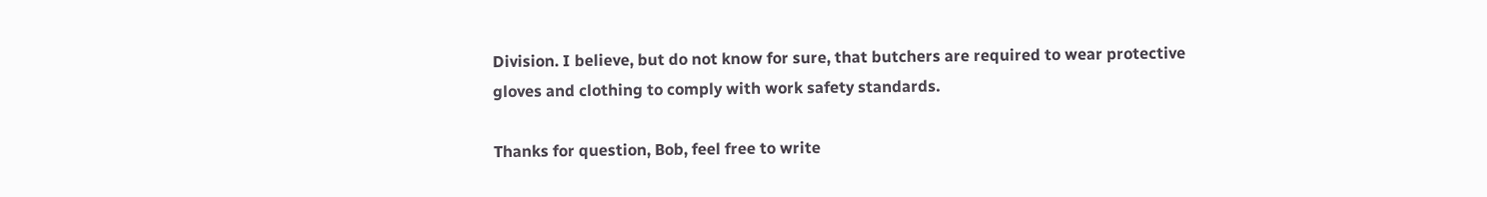Division. I believe, but do not know for sure, that butchers are required to wear protective gloves and clothing to comply with work safety standards.

Thanks for question, Bob, feel free to write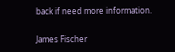back if need more information.

James Fischer